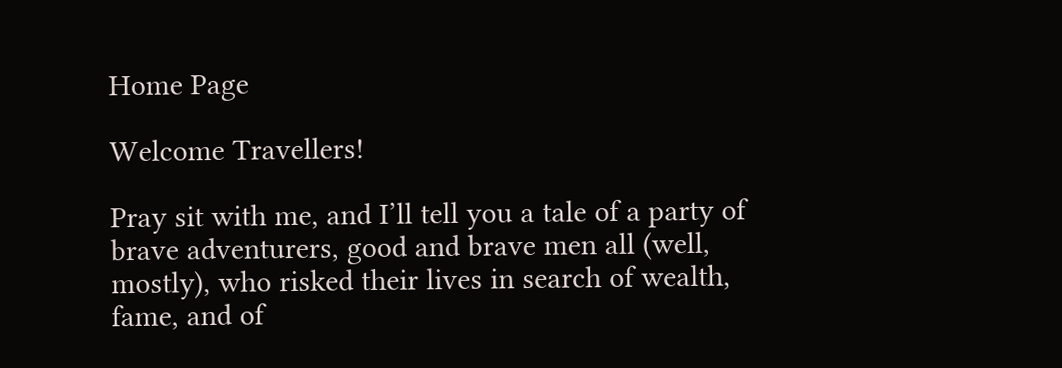Home Page

Welcome Travellers!

Pray sit with me, and I’ll tell you a tale of a party of brave adventurers, good and brave men all (well, mostly), who risked their lives in search of wealth, fame, and of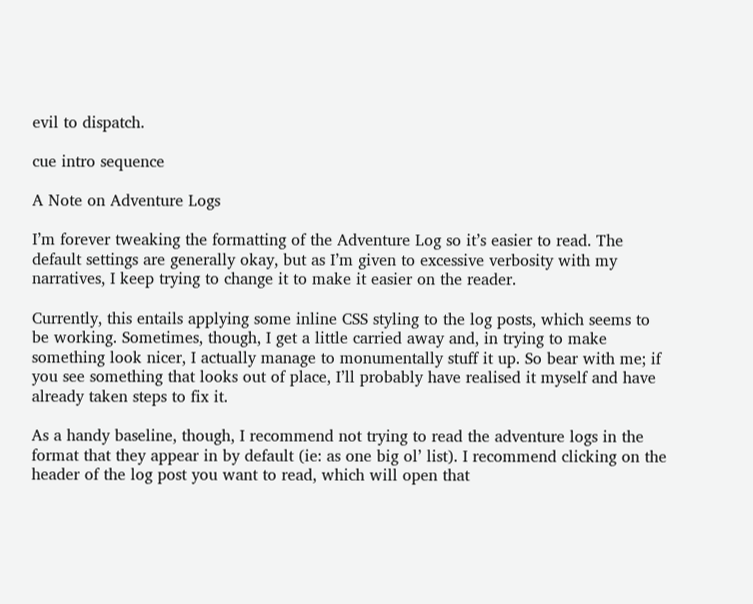evil to dispatch.

cue intro sequence

A Note on Adventure Logs

I’m forever tweaking the formatting of the Adventure Log so it’s easier to read. The default settings are generally okay, but as I’m given to excessive verbosity with my narratives, I keep trying to change it to make it easier on the reader.

Currently, this entails applying some inline CSS styling to the log posts, which seems to be working. Sometimes, though, I get a little carried away and, in trying to make something look nicer, I actually manage to monumentally stuff it up. So bear with me; if you see something that looks out of place, I’ll probably have realised it myself and have already taken steps to fix it.

As a handy baseline, though, I recommend not trying to read the adventure logs in the format that they appear in by default (ie: as one big ol’ list). I recommend clicking on the header of the log post you want to read, which will open that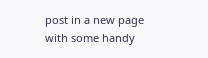post in a new page with some handy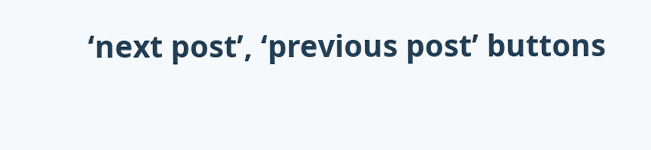‘next post’, ‘previous post’ buttons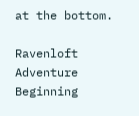at the bottom.

Ravenloft Adventure Beginning